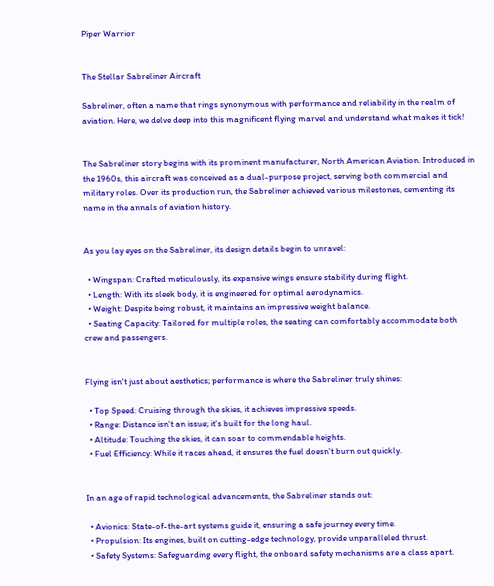Piper Warrior


The Stellar Sabreliner Aircraft

Sabreliner, often a name that rings synonymous with performance and reliability in the realm of aviation. Here, we delve deep into this magnificent flying marvel and understand what makes it tick!


The Sabreliner story begins with its prominent manufacturer, North American Aviation. Introduced in the 1960s, this aircraft was conceived as a dual-purpose project, serving both commercial and military roles. Over its production run, the Sabreliner achieved various milestones, cementing its name in the annals of aviation history.


As you lay eyes on the Sabreliner, its design details begin to unravel:

  • Wingspan: Crafted meticulously, its expansive wings ensure stability during flight.
  • Length: With its sleek body, it is engineered for optimal aerodynamics.
  • Weight: Despite being robust, it maintains an impressive weight balance.
  • Seating Capacity: Tailored for multiple roles, the seating can comfortably accommodate both crew and passengers.


Flying isn't just about aesthetics; performance is where the Sabreliner truly shines:

  • Top Speed: Cruising through the skies, it achieves impressive speeds.
  • Range: Distance isn't an issue; it's built for the long haul.
  • Altitude: Touching the skies, it can soar to commendable heights.
  • Fuel Efficiency: While it races ahead, it ensures the fuel doesn't burn out quickly.


In an age of rapid technological advancements, the Sabreliner stands out:

  • Avionics: State-of-the-art systems guide it, ensuring a safe journey every time.
  • Propulsion: Its engines, built on cutting-edge technology, provide unparalleled thrust.
  • Safety Systems: Safeguarding every flight, the onboard safety mechanisms are a class apart.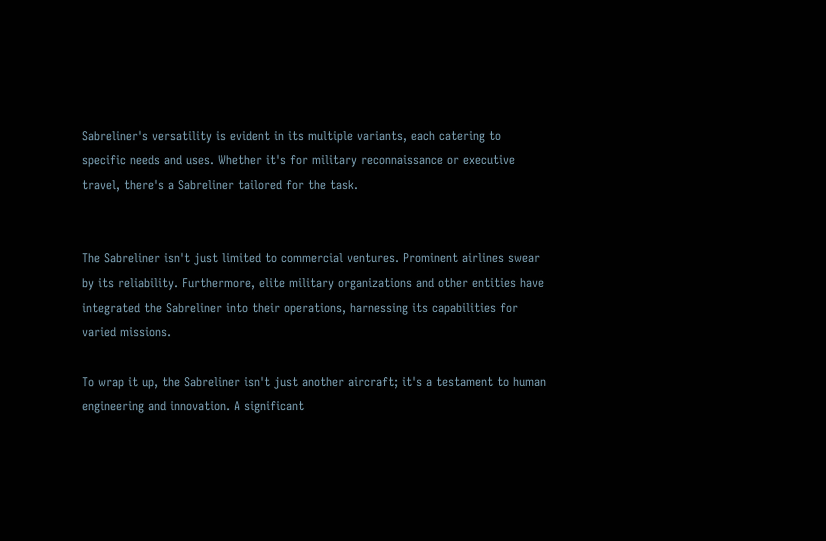Sabreliner's versatility is evident in its multiple variants, each catering to specific needs and uses. Whether it's for military reconnaissance or executive travel, there's a Sabreliner tailored for the task.


The Sabreliner isn't just limited to commercial ventures. Prominent airlines swear by its reliability. Furthermore, elite military organizations and other entities have integrated the Sabreliner into their operations, harnessing its capabilities for varied missions.

To wrap it up, the Sabreliner isn't just another aircraft; it's a testament to human engineering and innovation. A significant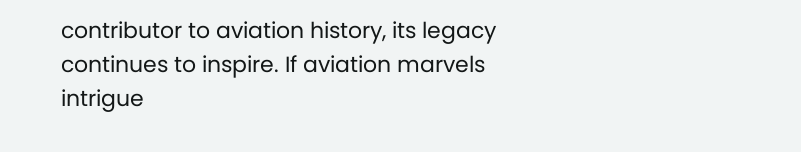contributor to aviation history, its legacy continues to inspire. If aviation marvels intrigue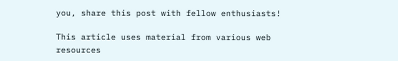you, share this post with fellow enthusiasts!

This article uses material from various web resources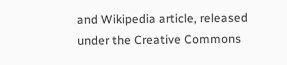and Wikipedia article, released under the Creative Commons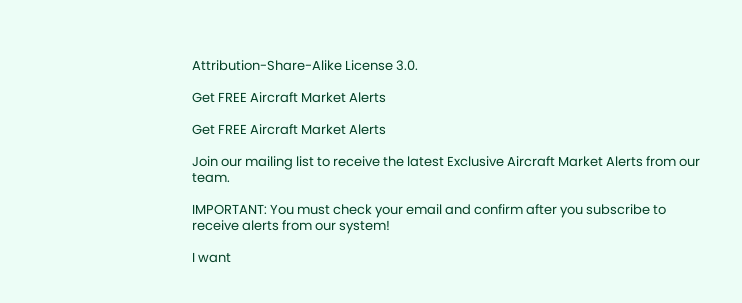Attribution-Share-Alike License 3.0.

Get FREE Aircraft Market Alerts

Get FREE Aircraft Market Alerts

Join our mailing list to receive the latest Exclusive Aircraft Market Alerts from our team.

IMPORTANT: You must check your email and confirm after you subscribe to receive alerts from our system!

I want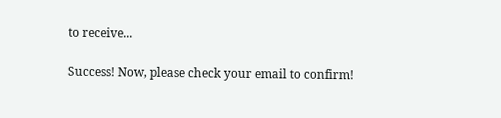to receive...

Success! Now, please check your email to confirm!